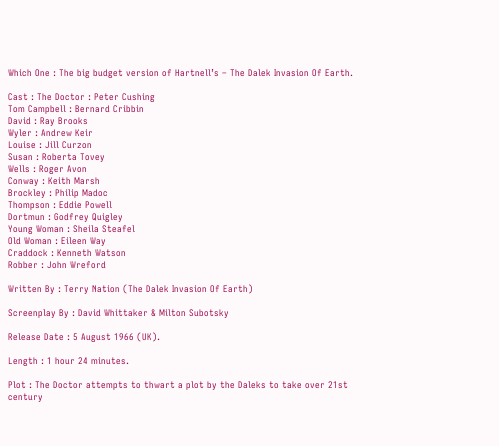Which One : The big budget version of Hartnell’s – The Dalek Invasion Of Earth.

Cast : The Doctor : Peter Cushing
Tom Campbell : Bernard Cribbin
David : Ray Brooks
Wyler : Andrew Keir
Louise : Jill Curzon
Susan : Roberta Tovey
Wells : Roger Avon
Conway : Keith Marsh
Brockley : Philip Madoc
Thompson : Eddie Powell
Dortmun : Godfrey Quigley
Young Woman : Sheila Steafel
Old Woman : Eileen Way
Craddock : Kenneth Watson
Robber : John Wreford

Written By : Terry Nation (The Dalek Invasion Of Earth)

Screenplay By : David Whittaker & Milton Subotsky

Release Date : 5 August 1966 (UK).

Length : 1 hour 24 minutes.

Plot : The Doctor attempts to thwart a plot by the Daleks to take over 21st
century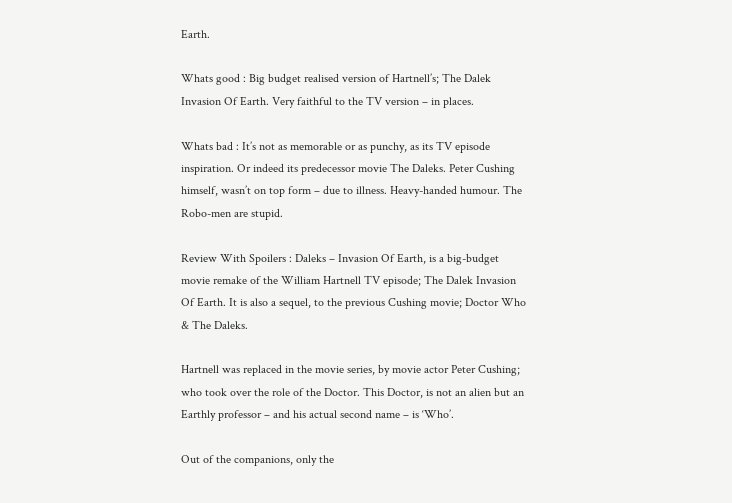Earth.

Whats good : Big budget realised version of Hartnell’s; The Dalek Invasion Of Earth. Very faithful to the TV version – in places.

Whats bad : It’s not as memorable or as punchy, as its TV episode inspiration. Or indeed its predecessor movie The Daleks. Peter Cushing himself, wasn’t on top form – due to illness. Heavy-handed humour. The Robo-men are stupid.

Review With Spoilers : Daleks – Invasion Of Earth, is a big-budget movie remake of the William Hartnell TV episode; The Dalek Invasion Of Earth. It is also a sequel, to the previous Cushing movie; Doctor Who & The Daleks.

Hartnell was replaced in the movie series, by movie actor Peter Cushing; who took over the role of the Doctor. This Doctor, is not an alien but an Earthly professor – and his actual second name – is ‘Who’.

Out of the companions, only the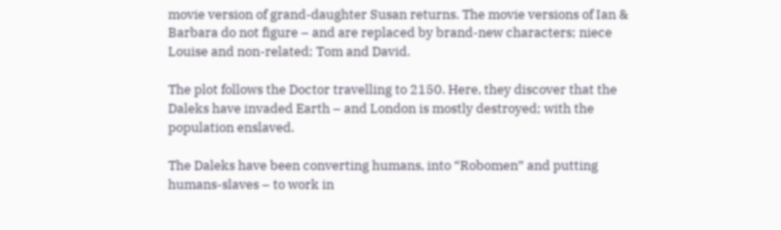movie version of grand-daughter Susan returns. The movie versions of Ian & Barbara do not figure – and are replaced by brand-new characters; niece Louise and non-related; Tom and David.

The plot follows the Doctor travelling to 2150. Here, they discover that the Daleks have invaded Earth – and London is mostly destroyed; with the population enslaved.

The Daleks have been converting humans, into “Robomen” and putting humans-slaves – to work in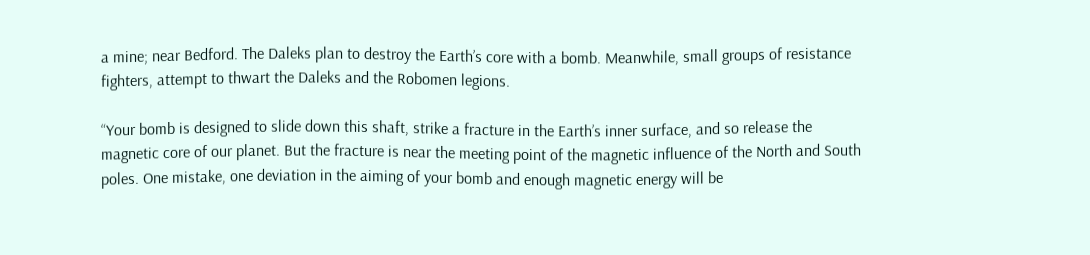a mine; near Bedford. The Daleks plan to destroy the Earth’s core with a bomb. Meanwhile, small groups of resistance fighters, attempt to thwart the Daleks and the Robomen legions.

“Your bomb is designed to slide down this shaft, strike a fracture in the Earth’s inner surface, and so release the magnetic core of our planet. But the fracture is near the meeting point of the magnetic influence of the North and South poles. One mistake, one deviation in the aiming of your bomb and enough magnetic energy will be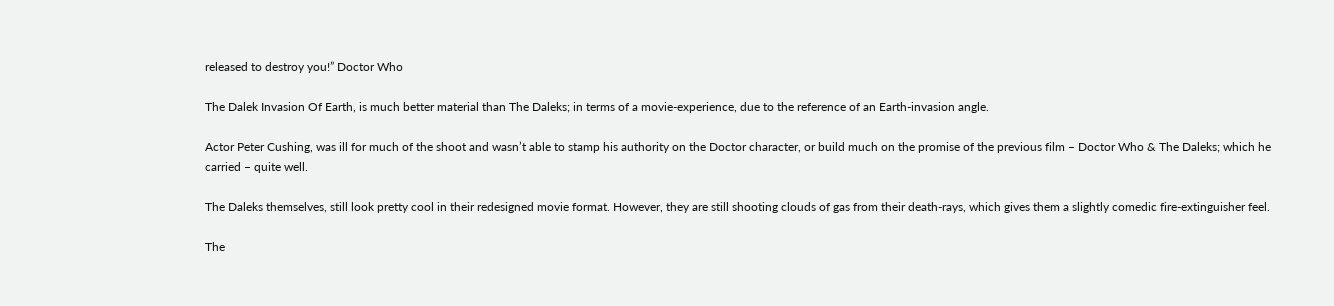released to destroy you!” Doctor Who

The Dalek Invasion Of Earth, is much better material than The Daleks; in terms of a movie-experience, due to the reference of an Earth-invasion angle.

Actor Peter Cushing, was ill for much of the shoot and wasn’t able to stamp his authority on the Doctor character, or build much on the promise of the previous film – Doctor Who & The Daleks; which he carried – quite well.

The Daleks themselves, still look pretty cool in their redesigned movie format. However, they are still shooting clouds of gas from their death-rays, which gives them a slightly comedic fire-extinguisher feel.

The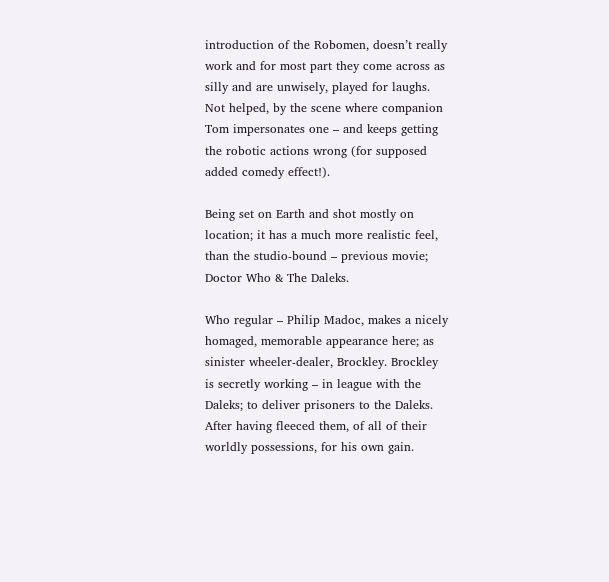introduction of the Robomen, doesn’t really work and for most part they come across as silly and are unwisely, played for laughs. Not helped, by the scene where companion Tom impersonates one – and keeps getting the robotic actions wrong (for supposed added comedy effect!).

Being set on Earth and shot mostly on location; it has a much more realistic feel, than the studio-bound – previous movie; Doctor Who & The Daleks.

Who regular – Philip Madoc, makes a nicely homaged, memorable appearance here; as sinister wheeler-dealer, Brockley. Brockley is secretly working – in league with the Daleks; to deliver prisoners to the Daleks. After having fleeced them, of all of their worldly possessions, for his own gain.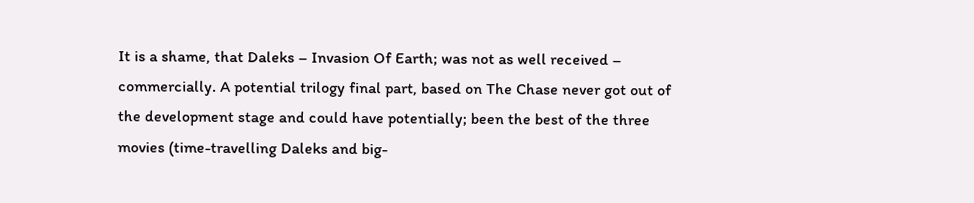It is a shame, that Daleks – Invasion Of Earth; was not as well received – commercially. A potential trilogy final part, based on The Chase never got out of the development stage and could have potentially; been the best of the three movies (time-travelling Daleks and big-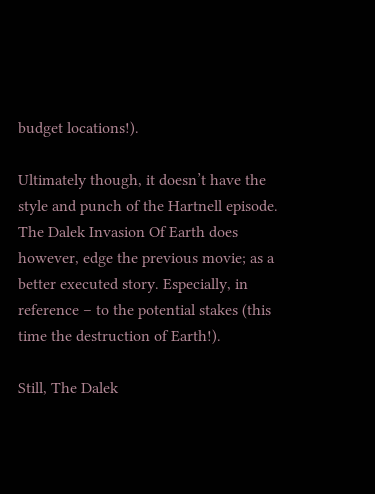budget locations!).

Ultimately though, it doesn’t have the style and punch of the Hartnell episode. The Dalek Invasion Of Earth does however, edge the previous movie; as a better executed story. Especially, in reference – to the potential stakes (this time the destruction of Earth!).

Still, The Dalek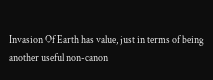Invasion Of Earth has value, just in terms of being another useful non-canon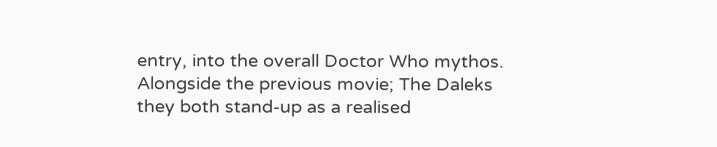entry, into the overall Doctor Who mythos. Alongside the previous movie; The Daleks they both stand-up as a realised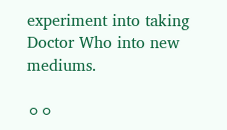experiment into taking Doctor Who into new mediums.

⚪⚪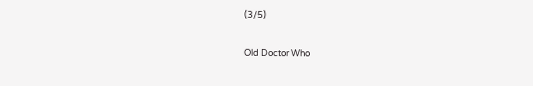(3/5)

Old Doctor Who